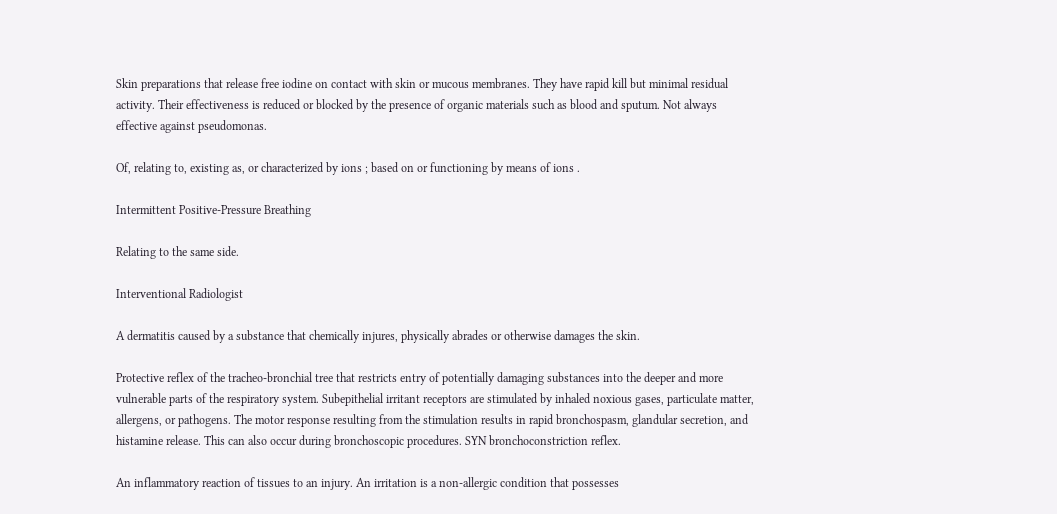Skin preparations that release free iodine on contact with skin or mucous membranes. They have rapid kill but minimal residual activity. Their effectiveness is reduced or blocked by the presence of organic materials such as blood and sputum. Not always effective against pseudomonas.

Of, relating to, existing as, or characterized by ions ; based on or functioning by means of ions .

Intermittent Positive-Pressure Breathing

Relating to the same side.

Interventional Radiologist

A dermatitis caused by a substance that chemically injures, physically abrades or otherwise damages the skin.

Protective reflex of the tracheo-bronchial tree that restricts entry of potentially damaging substances into the deeper and more vulnerable parts of the respiratory system. Subepithelial irritant receptors are stimulated by inhaled noxious gases, particulate matter, allergens, or pathogens. The motor response resulting from the stimulation results in rapid bronchospasm, glandular secretion, and histamine release. This can also occur during bronchoscopic procedures. SYN bronchoconstriction reflex.

An inflammatory reaction of tissues to an injury. An irritation is a non-allergic condition that possesses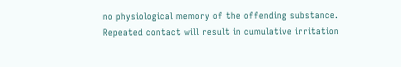no physiological memory of the offending substance. Repeated contact will result in cumulative irritation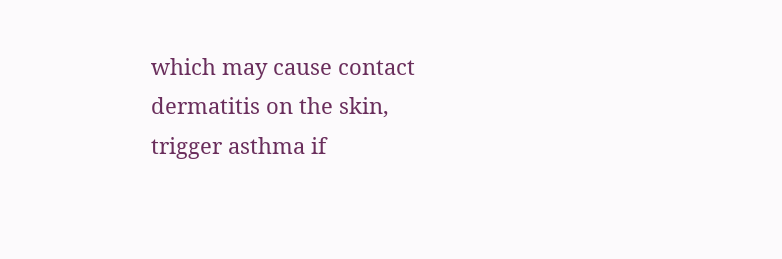which may cause contact dermatitis on the skin, trigger asthma if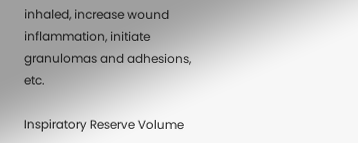inhaled, increase wound inflammation, initiate granulomas and adhesions, etc.

Inspiratory Reserve Volume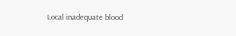Local inadequate blood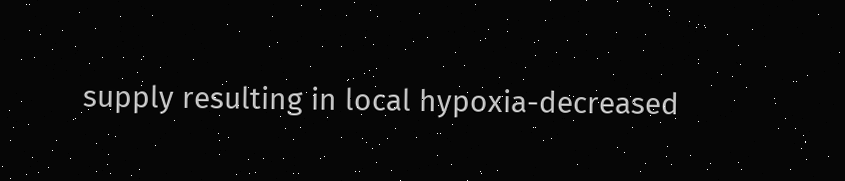supply resulting in local hypoxia-decreased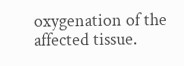oxygenation of the affected tissue.